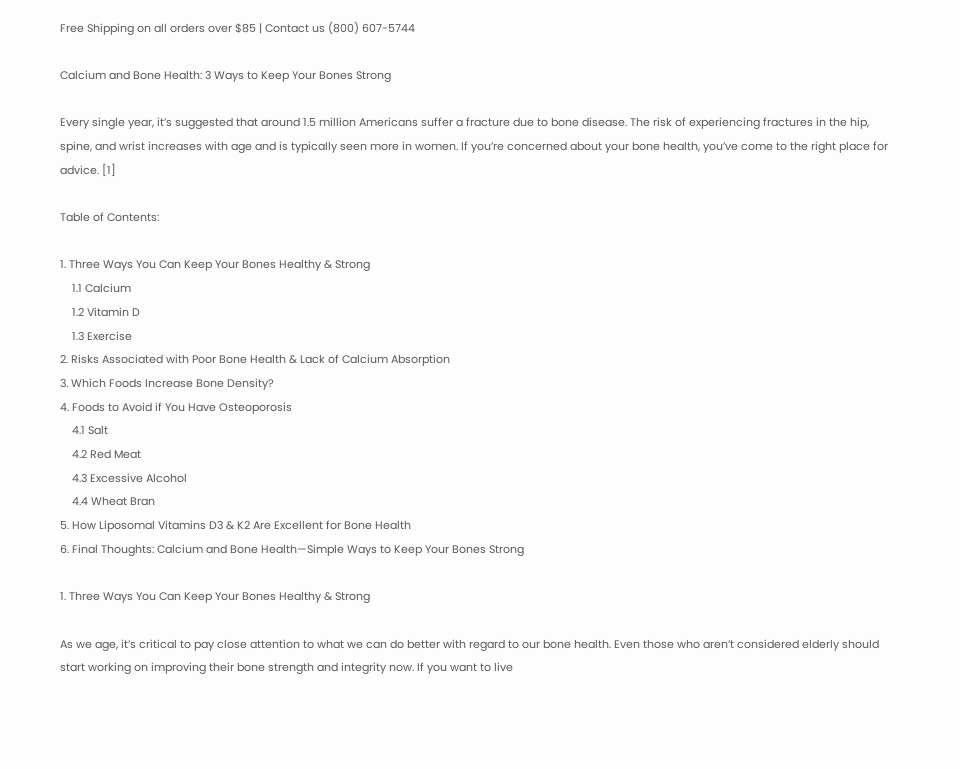Free Shipping on all orders over $85 | Contact us (800) 607-5744

Calcium and Bone Health: 3 Ways to Keep Your Bones Strong

Every single year, it’s suggested that around 1.5 million Americans suffer a fracture due to bone disease. The risk of experiencing fractures in the hip, spine, and wrist increases with age and is typically seen more in women. If you’re concerned about your bone health, you’ve come to the right place for advice. [1]

Table of Contents:

1. Three Ways You Can Keep Your Bones Healthy & Strong
    1.1 Calcium
    1.2 Vitamin D
    1.3 Exercise
2. Risks Associated with Poor Bone Health & Lack of Calcium Absorption
3. Which Foods Increase Bone Density?
4. Foods to Avoid if You Have Osteoporosis
    4.1 Salt
    4.2 Red Meat
    4.3 Excessive Alcohol
    4.4 Wheat Bran
5. How Liposomal Vitamins D3 & K2 Are Excellent for Bone Health
6. Final Thoughts: Calcium and Bone Health—Simple Ways to Keep Your Bones Strong

1. Three Ways You Can Keep Your Bones Healthy & Strong

As we age, it’s critical to pay close attention to what we can do better with regard to our bone health. Even those who aren’t considered elderly should start working on improving their bone strength and integrity now. If you want to live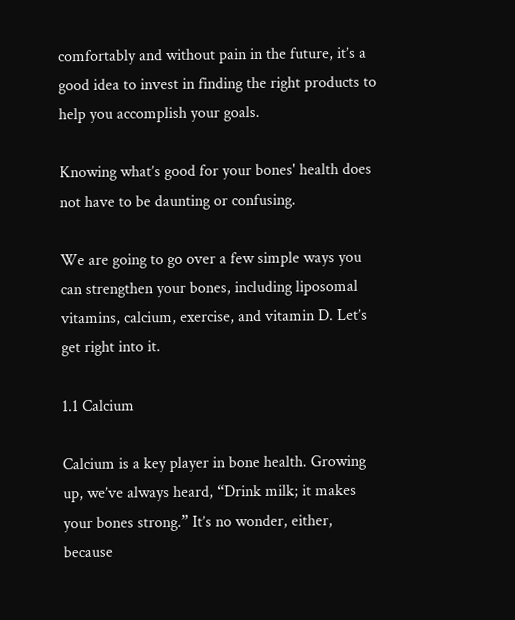comfortably and without pain in the future, it’s a good idea to invest in finding the right products to help you accomplish your goals.

Knowing what’s good for your bones' health does not have to be daunting or confusing.

We are going to go over a few simple ways you can strengthen your bones, including liposomal vitamins, calcium, exercise, and vitamin D. Let’s get right into it.

1.1 Calcium

Calcium is a key player in bone health. Growing up, we’ve always heard, “Drink milk; it makes your bones strong.” It’s no wonder, either, because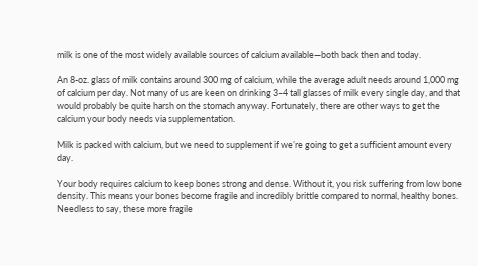milk is one of the most widely available sources of calcium available—both back then and today.

An 8-oz. glass of milk contains around 300 mg of calcium, while the average adult needs around 1,000 mg of calcium per day. Not many of us are keen on drinking 3–4 tall glasses of milk every single day, and that would probably be quite harsh on the stomach anyway. Fortunately, there are other ways to get the calcium your body needs via supplementation.

Milk is packed with calcium, but we need to supplement if we’re going to get a sufficient amount every day.

Your body requires calcium to keep bones strong and dense. Without it, you risk suffering from low bone density. This means your bones become fragile and incredibly brittle compared to normal, healthy bones. Needless to say, these more fragile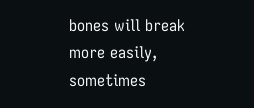bones will break more easily, sometimes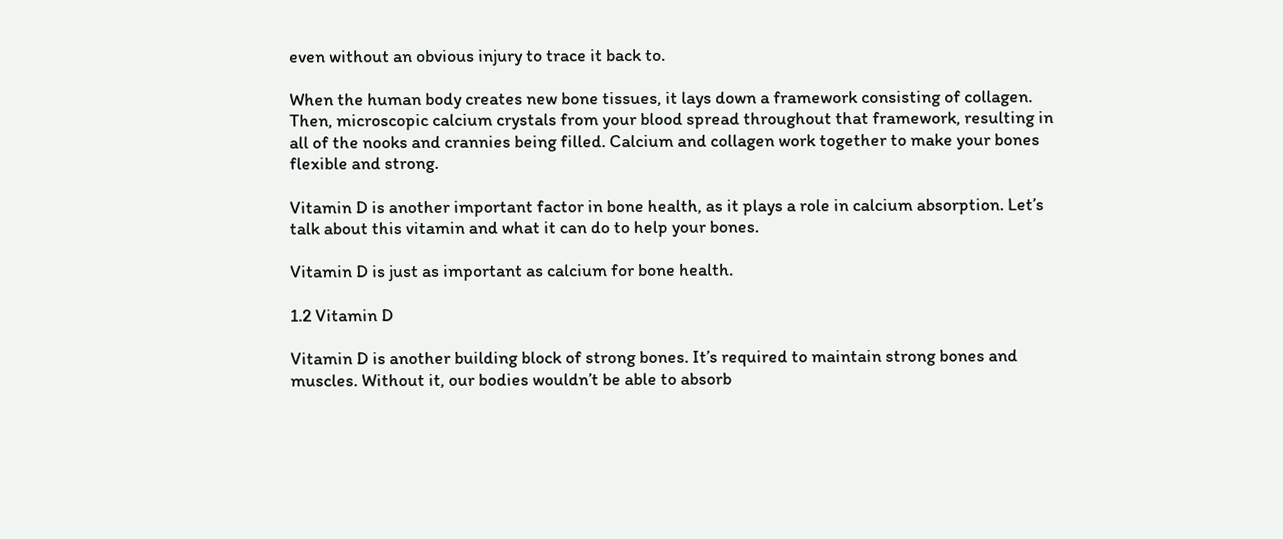even without an obvious injury to trace it back to.

When the human body creates new bone tissues, it lays down a framework consisting of collagen. Then, microscopic calcium crystals from your blood spread throughout that framework, resulting in all of the nooks and crannies being filled. Calcium and collagen work together to make your bones flexible and strong.

Vitamin D is another important factor in bone health, as it plays a role in calcium absorption. Let’s talk about this vitamin and what it can do to help your bones.

Vitamin D is just as important as calcium for bone health.

1.2 Vitamin D

Vitamin D is another building block of strong bones. It’s required to maintain strong bones and muscles. Without it, our bodies wouldn’t be able to absorb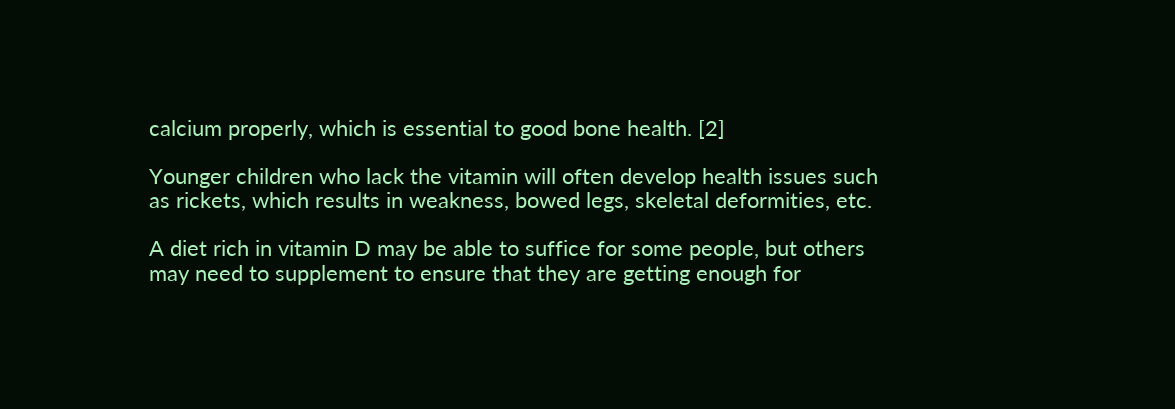calcium properly, which is essential to good bone health. [2]

Younger children who lack the vitamin will often develop health issues such as rickets, which results in weakness, bowed legs, skeletal deformities, etc.

A diet rich in vitamin D may be able to suffice for some people, but others may need to supplement to ensure that they are getting enough for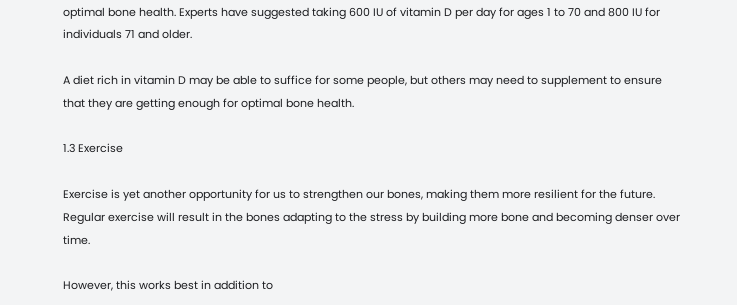optimal bone health. Experts have suggested taking 600 IU of vitamin D per day for ages 1 to 70 and 800 IU for individuals 71 and older.

A diet rich in vitamin D may be able to suffice for some people, but others may need to supplement to ensure that they are getting enough for optimal bone health.

1.3 Exercise

Exercise is yet another opportunity for us to strengthen our bones, making them more resilient for the future. Regular exercise will result in the bones adapting to the stress by building more bone and becoming denser over time.

However, this works best in addition to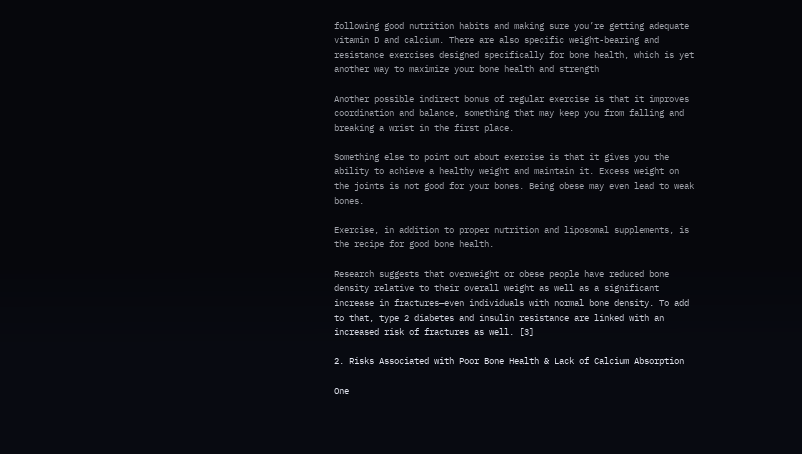following good nutrition habits and making sure you’re getting adequate vitamin D and calcium. There are also specific weight-bearing and resistance exercises designed specifically for bone health, which is yet another way to maximize your bone health and strength

Another possible indirect bonus of regular exercise is that it improves coordination and balance, something that may keep you from falling and breaking a wrist in the first place.

Something else to point out about exercise is that it gives you the ability to achieve a healthy weight and maintain it. Excess weight on the joints is not good for your bones. Being obese may even lead to weak bones.

Exercise, in addition to proper nutrition and liposomal supplements, is the recipe for good bone health.

Research suggests that overweight or obese people have reduced bone density relative to their overall weight as well as a significant increase in fractures—even individuals with normal bone density. To add to that, type 2 diabetes and insulin resistance are linked with an increased risk of fractures as well. [3]

2. Risks Associated with Poor Bone Health & Lack of Calcium Absorption

One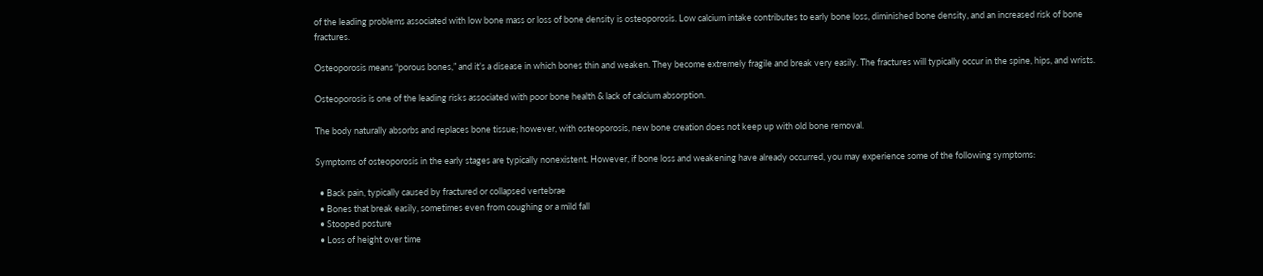of the leading problems associated with low bone mass or loss of bone density is osteoporosis. Low calcium intake contributes to early bone loss, diminished bone density, and an increased risk of bone fractures.

Osteoporosis means “porous bones,” and it’s a disease in which bones thin and weaken. They become extremely fragile and break very easily. The fractures will typically occur in the spine, hips, and wrists.

Osteoporosis is one of the leading risks associated with poor bone health & lack of calcium absorption.

The body naturally absorbs and replaces bone tissue; however, with osteoporosis, new bone creation does not keep up with old bone removal.

Symptoms of osteoporosis in the early stages are typically nonexistent. However, if bone loss and weakening have already occurred, you may experience some of the following symptoms:

  • Back pain, typically caused by fractured or collapsed vertebrae
  • Bones that break easily, sometimes even from coughing or a mild fall
  • Stooped posture
  • Loss of height over time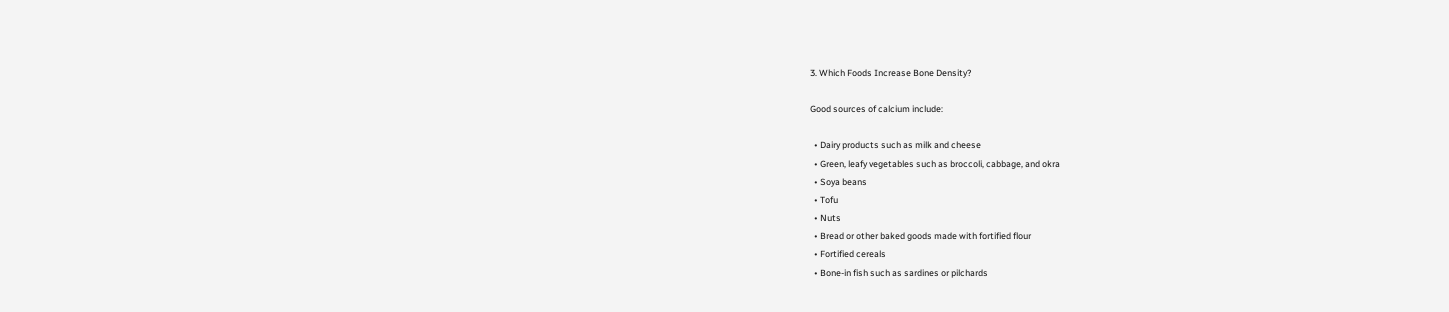3. Which Foods Increase Bone Density?

Good sources of calcium include:

  • Dairy products such as milk and cheese
  • Green, leafy vegetables such as broccoli, cabbage, and okra
  • Soya beans
  • Tofu
  • Nuts
  • Bread or other baked goods made with fortified flour
  • Fortified cereals
  • Bone-in fish such as sardines or pilchards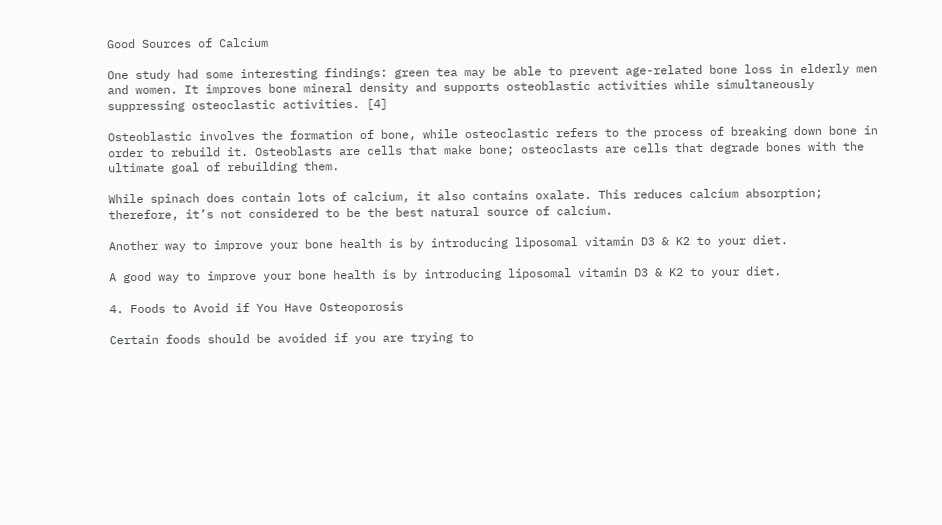Good Sources of Calcium

One study had some interesting findings: green tea may be able to prevent age-related bone loss in elderly men and women. It improves bone mineral density and supports osteoblastic activities while simultaneously suppressing osteoclastic activities. [4]

Osteoblastic involves the formation of bone, while osteoclastic refers to the process of breaking down bone in order to rebuild it. Osteoblasts are cells that make bone; osteoclasts are cells that degrade bones with the ultimate goal of rebuilding them.

While spinach does contain lots of calcium, it also contains oxalate. This reduces calcium absorption; therefore, it’s not considered to be the best natural source of calcium.

Another way to improve your bone health is by introducing liposomal vitamin D3 & K2 to your diet.

A good way to improve your bone health is by introducing liposomal vitamin D3 & K2 to your diet.

4. Foods to Avoid if You Have Osteoporosis

Certain foods should be avoided if you are trying to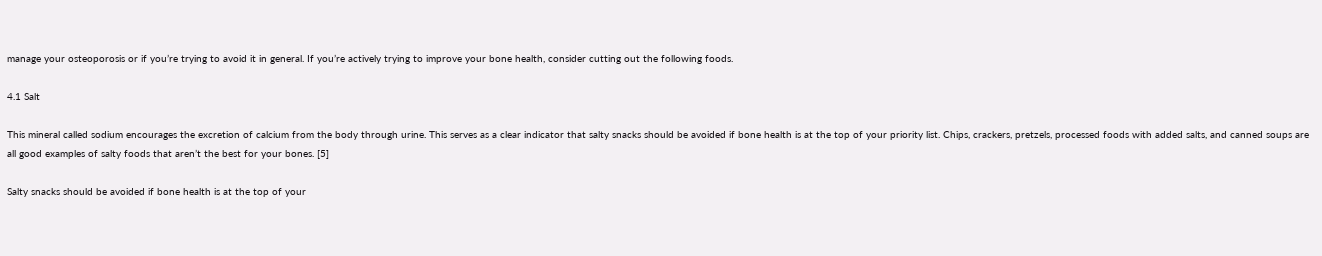manage your osteoporosis or if you’re trying to avoid it in general. If you’re actively trying to improve your bone health, consider cutting out the following foods.

4.1 Salt

This mineral called sodium encourages the excretion of calcium from the body through urine. This serves as a clear indicator that salty snacks should be avoided if bone health is at the top of your priority list. Chips, crackers, pretzels, processed foods with added salts, and canned soups are all good examples of salty foods that aren’t the best for your bones. [5]

Salty snacks should be avoided if bone health is at the top of your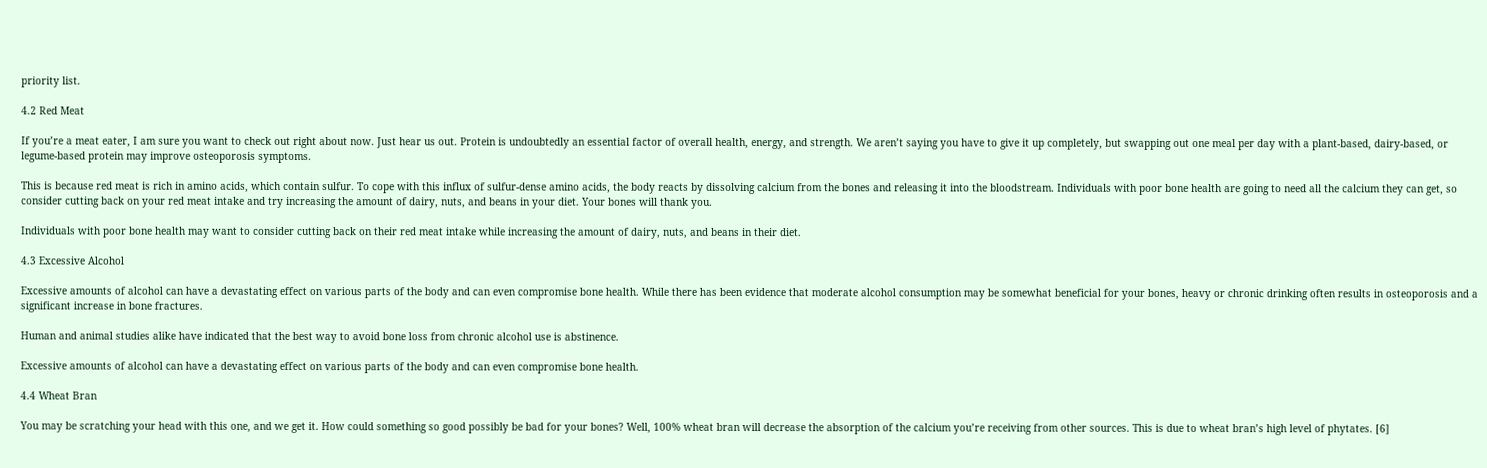priority list.

4.2 Red Meat

If you’re a meat eater, I am sure you want to check out right about now. Just hear us out. Protein is undoubtedly an essential factor of overall health, energy, and strength. We aren’t saying you have to give it up completely, but swapping out one meal per day with a plant-based, dairy-based, or legume-based protein may improve osteoporosis symptoms.

This is because red meat is rich in amino acids, which contain sulfur. To cope with this influx of sulfur-dense amino acids, the body reacts by dissolving calcium from the bones and releasing it into the bloodstream. Individuals with poor bone health are going to need all the calcium they can get, so consider cutting back on your red meat intake and try increasing the amount of dairy, nuts, and beans in your diet. Your bones will thank you.

Individuals with poor bone health may want to consider cutting back on their red meat intake while increasing the amount of dairy, nuts, and beans in their diet.

4.3 Excessive Alcohol

Excessive amounts of alcohol can have a devastating effect on various parts of the body and can even compromise bone health. While there has been evidence that moderate alcohol consumption may be somewhat beneficial for your bones, heavy or chronic drinking often results in osteoporosis and a significant increase in bone fractures.

Human and animal studies alike have indicated that the best way to avoid bone loss from chronic alcohol use is abstinence.

Excessive amounts of alcohol can have a devastating effect on various parts of the body and can even compromise bone health.

4.4 Wheat Bran

You may be scratching your head with this one, and we get it. How could something so good possibly be bad for your bones? Well, 100% wheat bran will decrease the absorption of the calcium you’re receiving from other sources. This is due to wheat bran’s high level of phytates. [6]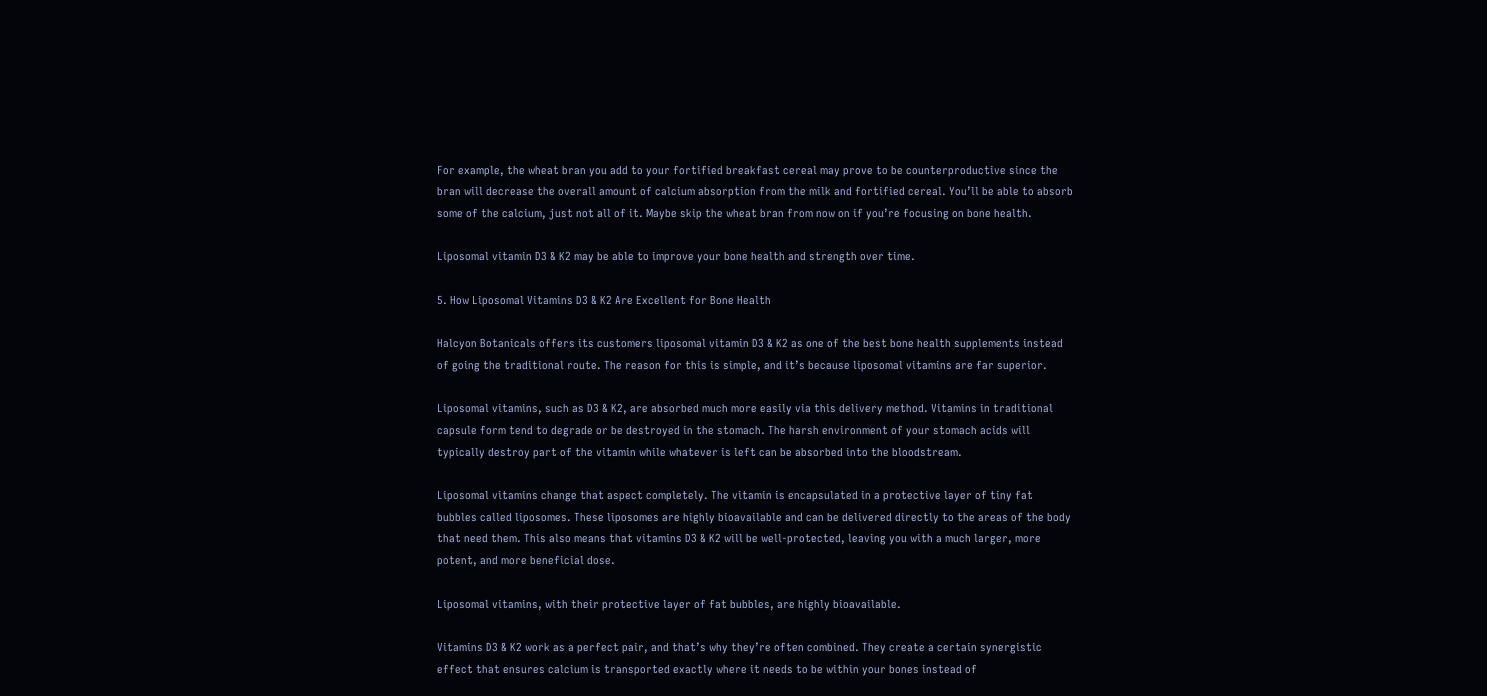For example, the wheat bran you add to your fortified breakfast cereal may prove to be counterproductive since the bran will decrease the overall amount of calcium absorption from the milk and fortified cereal. You’ll be able to absorb some of the calcium, just not all of it. Maybe skip the wheat bran from now on if you’re focusing on bone health.

Liposomal vitamin D3 & K2 may be able to improve your bone health and strength over time.

5. How Liposomal Vitamins D3 & K2 Are Excellent for Bone Health

Halcyon Botanicals offers its customers liposomal vitamin D3 & K2 as one of the best bone health supplements instead of going the traditional route. The reason for this is simple, and it’s because liposomal vitamins are far superior.

Liposomal vitamins, such as D3 & K2, are absorbed much more easily via this delivery method. Vitamins in traditional capsule form tend to degrade or be destroyed in the stomach. The harsh environment of your stomach acids will typically destroy part of the vitamin while whatever is left can be absorbed into the bloodstream.

Liposomal vitamins change that aspect completely. The vitamin is encapsulated in a protective layer of tiny fat bubbles called liposomes. These liposomes are highly bioavailable and can be delivered directly to the areas of the body that need them. This also means that vitamins D3 & K2 will be well-protected, leaving you with a much larger, more potent, and more beneficial dose.

Liposomal vitamins, with their protective layer of fat bubbles, are highly bioavailable.

Vitamins D3 & K2 work as a perfect pair, and that’s why they’re often combined. They create a certain synergistic effect that ensures calcium is transported exactly where it needs to be within your bones instead of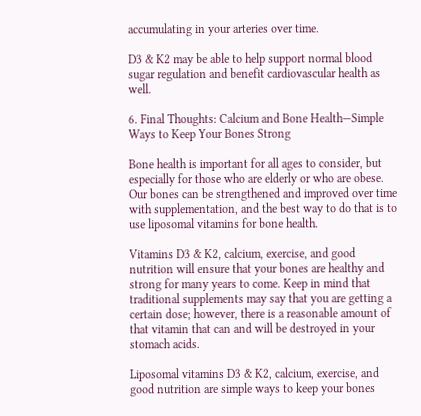accumulating in your arteries over time.

D3 & K2 may be able to help support normal blood sugar regulation and benefit cardiovascular health as well.

6. Final Thoughts: Calcium and Bone Health—Simple Ways to Keep Your Bones Strong

Bone health is important for all ages to consider, but especially for those who are elderly or who are obese. Our bones can be strengthened and improved over time with supplementation, and the best way to do that is to use liposomal vitamins for bone health.

Vitamins D3 & K2, calcium, exercise, and good nutrition will ensure that your bones are healthy and strong for many years to come. Keep in mind that traditional supplements may say that you are getting a certain dose; however, there is a reasonable amount of that vitamin that can and will be destroyed in your stomach acids.

Liposomal vitamins D3 & K2, calcium, exercise, and good nutrition are simple ways to keep your bones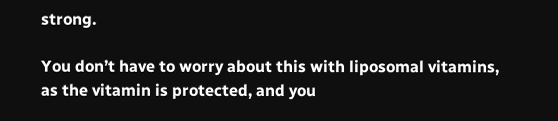strong.

You don’t have to worry about this with liposomal vitamins, as the vitamin is protected, and you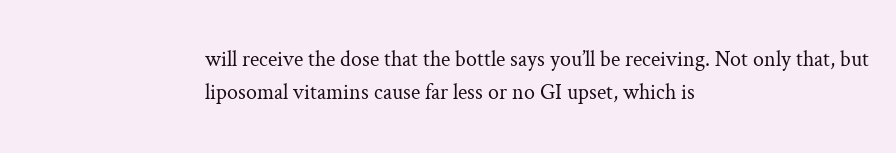will receive the dose that the bottle says you’ll be receiving. Not only that, but liposomal vitamins cause far less or no GI upset, which is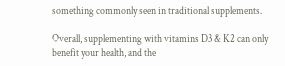something commonly seen in traditional supplements.

Overall, supplementing with vitamins D3 & K2 can only benefit your health, and the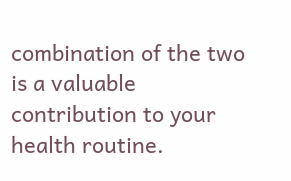combination of the two is a valuable contribution to your health routine.